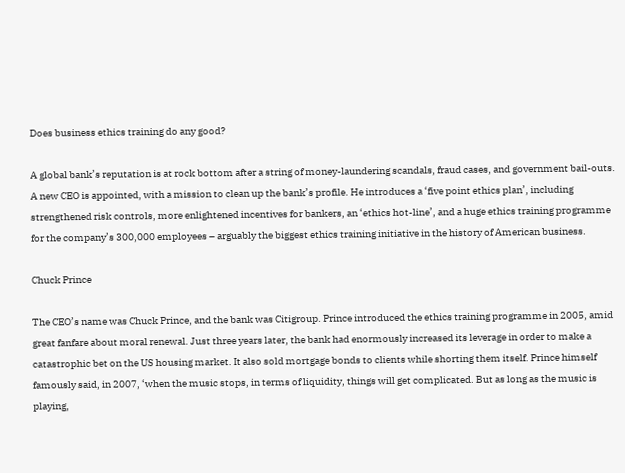Does business ethics training do any good?

A global bank’s reputation is at rock bottom after a string of money-laundering scandals, fraud cases, and government bail-outs. A new CEO is appointed, with a mission to clean up the bank’s profile. He introduces a ‘five point ethics plan’, including strengthened risk controls, more enlightened incentives for bankers, an ‘ethics hot-line’, and a huge ethics training programme for the company’s 300,000 employees – arguably the biggest ethics training initiative in the history of American business.

Chuck Prince

The CEO’s name was Chuck Prince, and the bank was Citigroup. Prince introduced the ethics training programme in 2005, amid great fanfare about moral renewal. Just three years later, the bank had enormously increased its leverage in order to make a catastrophic bet on the US housing market. It also sold mortgage bonds to clients while shorting them itself. Prince himself famously said, in 2007, ‘when the music stops, in terms of liquidity, things will get complicated. But as long as the music is playing,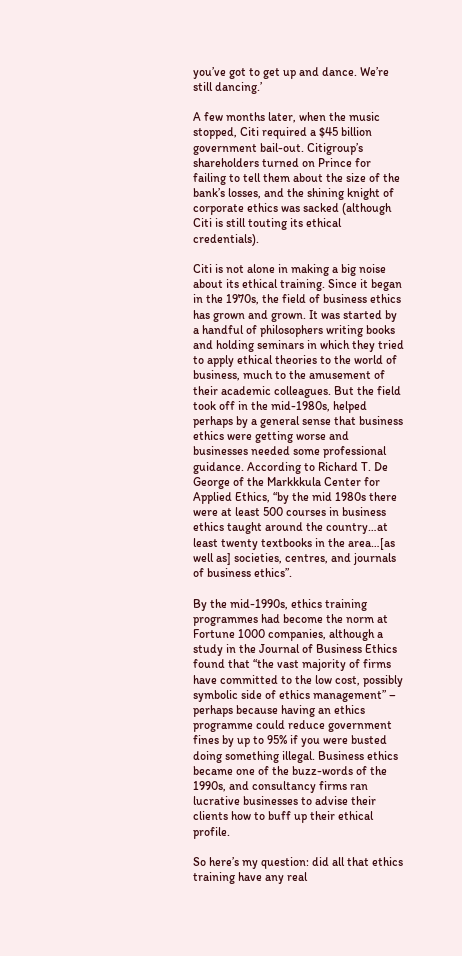you’ve got to get up and dance. We’re still dancing.’

A few months later, when the music stopped, Citi required a $45 billion government bail-out. Citigroup’s shareholders turned on Prince for failing to tell them about the size of the bank’s losses, and the shining knight of corporate ethics was sacked (although Citi is still touting its ethical credentials).

Citi is not alone in making a big noise about its ethical training. Since it began in the 1970s, the field of business ethics has grown and grown. It was started by a handful of philosophers writing books and holding seminars in which they tried to apply ethical theories to the world of business, much to the amusement of their academic colleagues. But the field took off in the mid-1980s, helped perhaps by a general sense that business ethics were getting worse and businesses needed some professional guidance. According to Richard T. De George of the Markkkula Center for Applied Ethics, “by the mid 1980s there were at least 500 courses in business ethics taught around the country…at least twenty textbooks in the area…[as well as] societies, centres, and journals of business ethics”.

By the mid-1990s, ethics training programmes had become the norm at Fortune 1000 companies, although a study in the Journal of Business Ethics found that “the vast majority of firms have committed to the low cost, possibly symbolic side of ethics management” – perhaps because having an ethics programme could reduce government fines by up to 95% if you were busted doing something illegal. Business ethics became one of the buzz-words of the 1990s, and consultancy firms ran lucrative businesses to advise their clients how to buff up their ethical profile.

So here’s my question: did all that ethics training have any real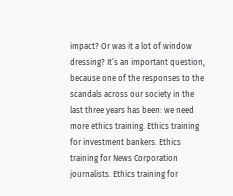impact? Or was it a lot of window dressing? It’s an important question, because one of the responses to the scandals across our society in the last three years has been: we need more ethics training. Ethics training for investment bankers. Ethics training for News Corporation journalists. Ethics training for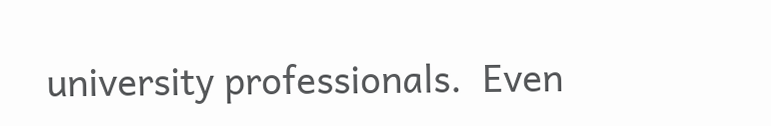university professionals.  Even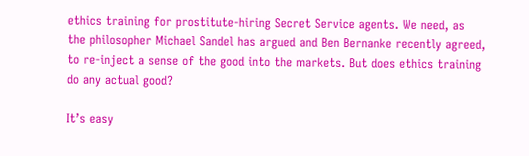ethics training for prostitute-hiring Secret Service agents. We need, as the philosopher Michael Sandel has argued and Ben Bernanke recently agreed, to re-inject a sense of the good into the markets. But does ethics training do any actual good?

It’s easy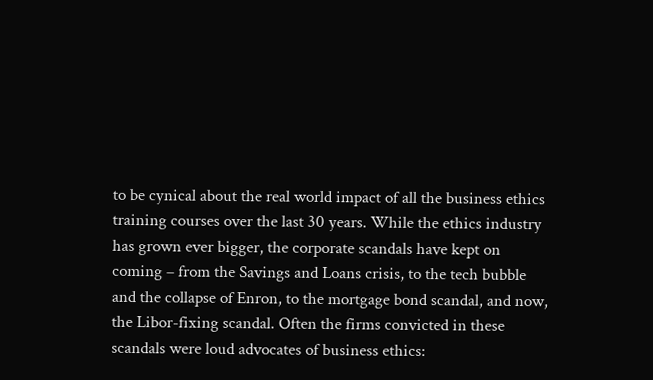to be cynical about the real world impact of all the business ethics training courses over the last 30 years. While the ethics industry has grown ever bigger, the corporate scandals have kept on coming – from the Savings and Loans crisis, to the tech bubble and the collapse of Enron, to the mortgage bond scandal, and now, the Libor-fixing scandal. Often the firms convicted in these scandals were loud advocates of business ethics: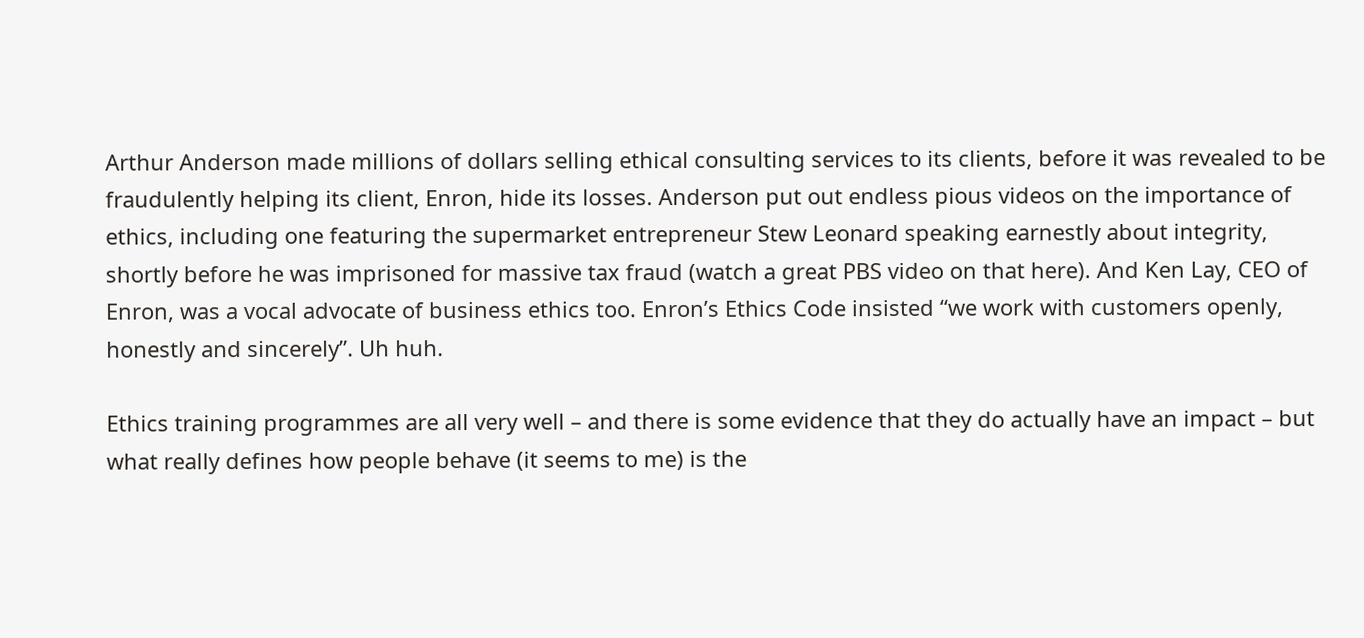Arthur Anderson made millions of dollars selling ethical consulting services to its clients, before it was revealed to be fraudulently helping its client, Enron, hide its losses. Anderson put out endless pious videos on the importance of ethics, including one featuring the supermarket entrepreneur Stew Leonard speaking earnestly about integrity, shortly before he was imprisoned for massive tax fraud (watch a great PBS video on that here). And Ken Lay, CEO of Enron, was a vocal advocate of business ethics too. Enron’s Ethics Code insisted “we work with customers openly, honestly and sincerely”. Uh huh.

Ethics training programmes are all very well – and there is some evidence that they do actually have an impact – but what really defines how people behave (it seems to me) is the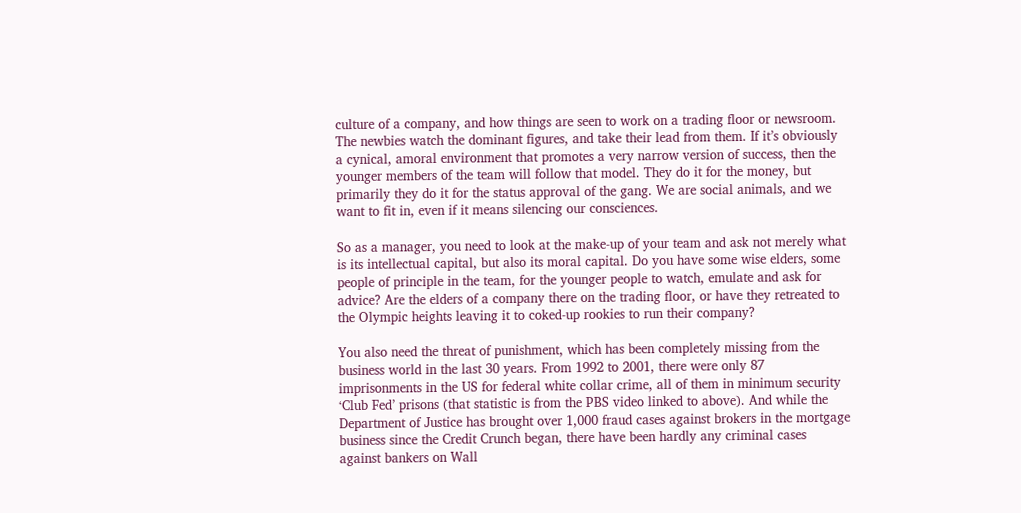culture of a company, and how things are seen to work on a trading floor or newsroom. The newbies watch the dominant figures, and take their lead from them. If it’s obviously a cynical, amoral environment that promotes a very narrow version of success, then the younger members of the team will follow that model. They do it for the money, but primarily they do it for the status approval of the gang. We are social animals, and we want to fit in, even if it means silencing our consciences.

So as a manager, you need to look at the make-up of your team and ask not merely what is its intellectual capital, but also its moral capital. Do you have some wise elders, some people of principle in the team, for the younger people to watch, emulate and ask for advice? Are the elders of a company there on the trading floor, or have they retreated to the Olympic heights leaving it to coked-up rookies to run their company?

You also need the threat of punishment, which has been completely missing from the business world in the last 30 years. From 1992 to 2001, there were only 87 imprisonments in the US for federal white collar crime, all of them in minimum security ‘Club Fed’ prisons (that statistic is from the PBS video linked to above). And while the Department of Justice has brought over 1,000 fraud cases against brokers in the mortgage business since the Credit Crunch began, there have been hardly any criminal cases against bankers on Wall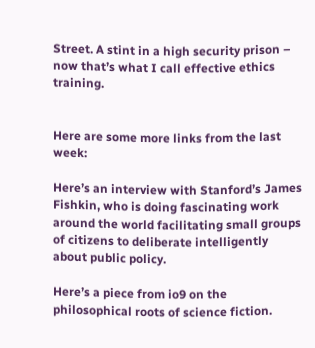Street. A stint in a high security prison – now that’s what I call effective ethics training.


Here are some more links from the last week:

Here’s an interview with Stanford’s James Fishkin, who is doing fascinating work around the world facilitating small groups of citizens to deliberate intelligently about public policy.

Here’s a piece from io9 on the philosophical roots of science fiction.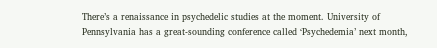There’s a renaissance in psychedelic studies at the moment. University of Pennsylvania has a great-sounding conference called ‘Psychedemia’ next month,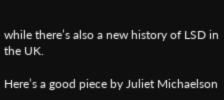while there’s also a new history of LSD in the UK.

Here’s a good piece by Juliet Michaelson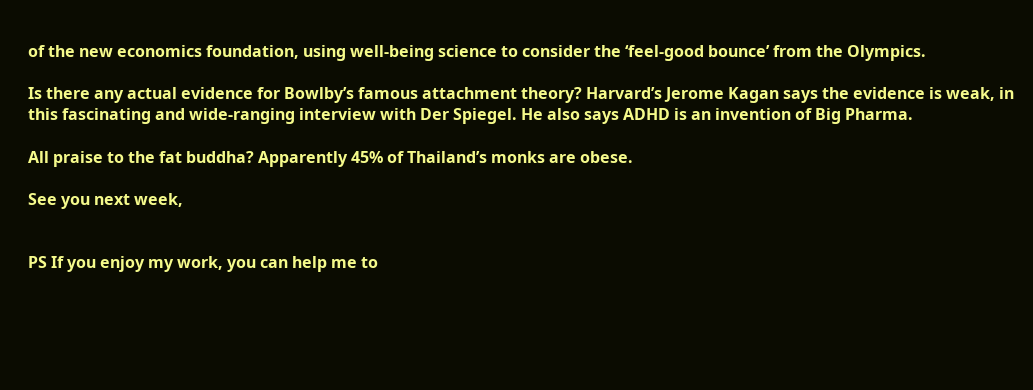of the new economics foundation, using well-being science to consider the ‘feel-good bounce’ from the Olympics.

Is there any actual evidence for Bowlby’s famous attachment theory? Harvard’s Jerome Kagan says the evidence is weak, in this fascinating and wide-ranging interview with Der Spiegel. He also says ADHD is an invention of Big Pharma.

All praise to the fat buddha? Apparently 45% of Thailand’s monks are obese.

See you next week,


PS If you enjoy my work, you can help me to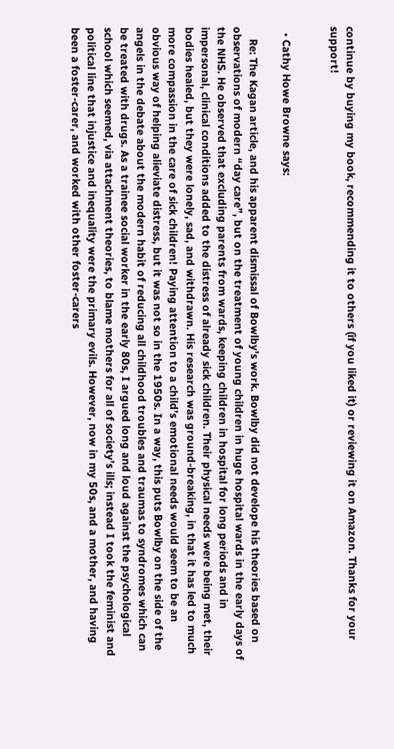continue by buying my book, recommending it to others (if you liked it) or reviewing it on Amazon. Thanks for your support!


  • Cathy Howe Browne says:

    Re: The Kagan article, and his apparent dismissal of Bowlby’s work. Bowlby did not develope his theories based on observations of modern “day care”, but on the treatment of young children in huge hospital wards in the early days of the NHS. He observed that excluding parents from wards, keeping children in hospital for long periods and in impersonal, clinical conditions added to the distress of already sick children. Their physical needs were being met, their bodies healed, but they were lonely, sad, and withdrawn. His research was ground-breaking, in that it has led to much more compassion in the care of sick children! Paying attention to a child’s emotional needs would seem to be an obvious way of helping alieviate distress, but it was not so in the 1950s. In a way, this puts Bowlby on the side of the angels in the debate about the modern habit of reducing all childhood troubles and traumas to syndromes which can be treated with drugs. As a trainee social worker in the early 80s, I argued long and loud against the psychological school which seemed, via attachment theories, to blame mothers for all of society’s ills; instead I took the feminist and political line that injustice and inequality were the primary evils. However, now in my 50s, and a mother, and having been a foster-carer, and worked with other foster-carers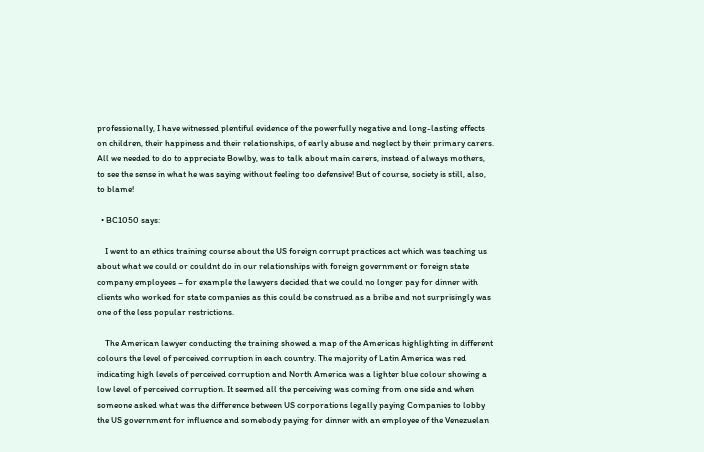professionally, I have witnessed plentiful evidence of the powerfully negative and long-lasting effects on children, their happiness and their relationships, of early abuse and neglect by their primary carers. All we needed to do to appreciate Bowlby, was to talk about main carers, instead of always mothers, to see the sense in what he was saying without feeling too defensive! But of course, society is still, also, to blame!

  • BC1050 says:

    I went to an ethics training course about the US foreign corrupt practices act which was teaching us about what we could or couldnt do in our relationships with foreign government or foreign state company employees – for example the lawyers decided that we could no longer pay for dinner with clients who worked for state companies as this could be construed as a bribe and not surprisingly was one of the less popular restrictions.

    The American lawyer conducting the training showed a map of the Americas highlighting in different colours the level of perceived corruption in each country. The majority of Latin America was red indicating high levels of perceived corruption and North America was a lighter blue colour showing a low level of perceived corruption. It seemed all the perceiving was coming from one side and when someone asked what was the difference between US corporations legally paying Companies to lobby the US government for influence and somebody paying for dinner with an employee of the Venezuelan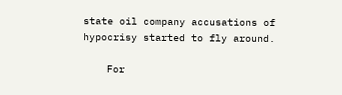state oil company accusations of hypocrisy started to fly around.

    For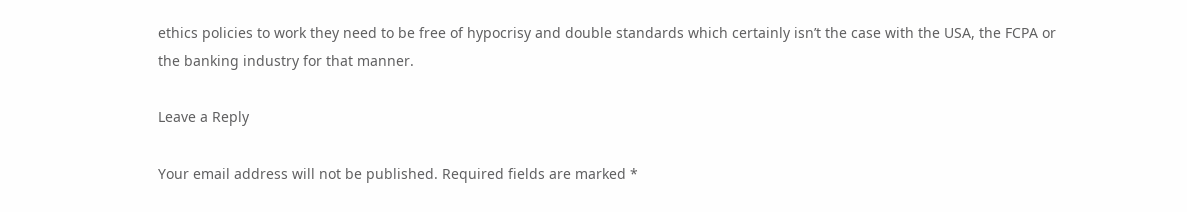ethics policies to work they need to be free of hypocrisy and double standards which certainly isn’t the case with the USA, the FCPA or the banking industry for that manner.

Leave a Reply

Your email address will not be published. Required fields are marked *